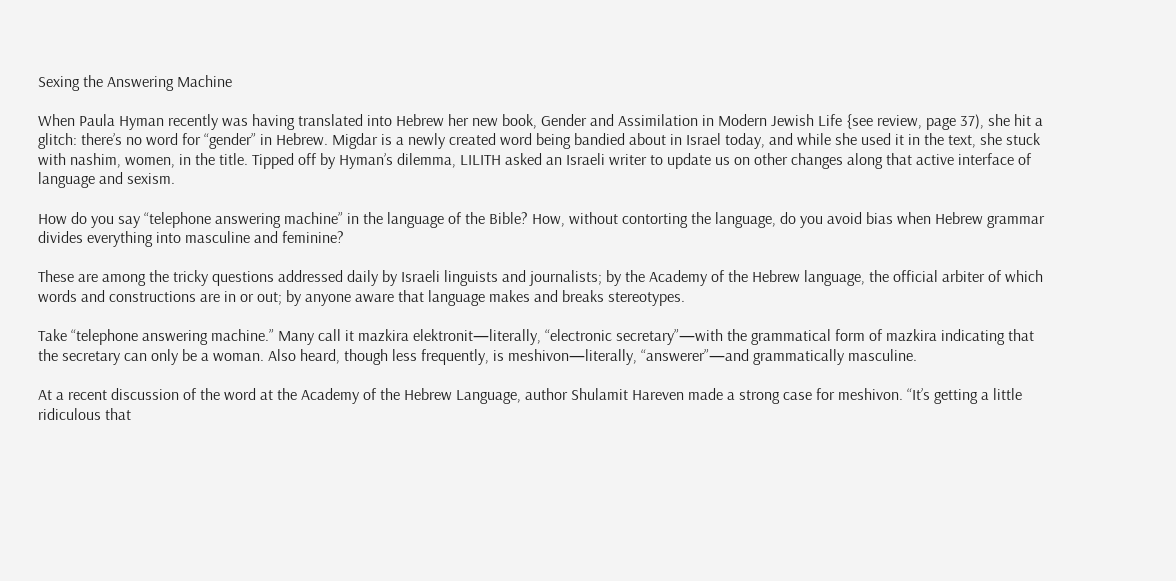Sexing the Answering Machine

When Paula Hyman recently was having translated into Hebrew her new book, Gender and Assimilation in Modern Jewish Life {see review, page 37), she hit a glitch: there’s no word for “gender” in Hebrew. Migdar is a newly created word being bandied about in Israel today, and while she used it in the text, she stuck with nashim, women, in the title. Tipped off by Hyman’s dilemma, LILITH asked an Israeli writer to update us on other changes along that active interface of language and sexism.

How do you say “telephone answering machine” in the language of the Bible? How, without contorting the language, do you avoid bias when Hebrew grammar divides everything into masculine and feminine?

These are among the tricky questions addressed daily by Israeli linguists and journalists; by the Academy of the Hebrew language, the official arbiter of which words and constructions are in or out; by anyone aware that language makes and breaks stereotypes.

Take “telephone answering machine.” Many call it mazkira elektronit—literally, “electronic secretary”—with the grammatical form of mazkira indicating that the secretary can only be a woman. Also heard, though less frequently, is meshivon—literally, “answerer”—and grammatically masculine.

At a recent discussion of the word at the Academy of the Hebrew Language, author Shulamit Hareven made a strong case for meshivon. “It’s getting a little ridiculous that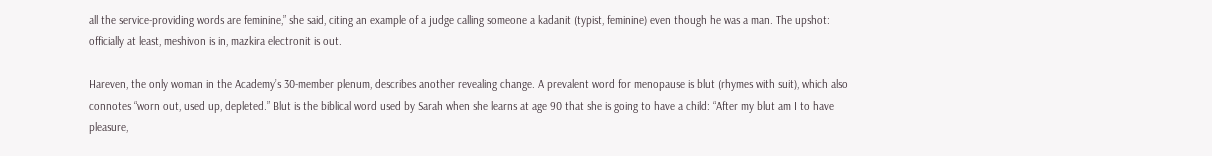all the service-providing words are feminine,” she said, citing an example of a judge calling someone a kadanit (typist, feminine) even though he was a man. The upshot: officially at least, meshivon is in, mazkira electronit is out.

Hareven, the only woman in the Academy’s 30-member plenum, describes another revealing change. A prevalent word for menopause is blut (rhymes with suit), which also connotes “worn out, used up, depleted.” Blut is the biblical word used by Sarah when she learns at age 90 that she is going to have a child: “After my blut am I to have pleasure,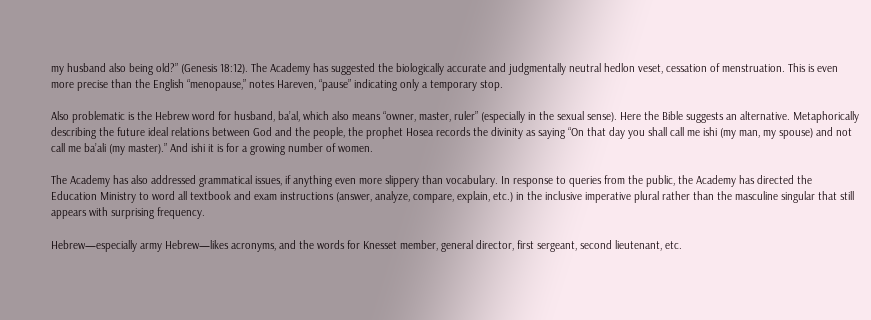my husband also being old?” (Genesis 18:12). The Academy has suggested the biologically accurate and judgmentally neutral hedlon veset, cessation of menstruation. This is even more precise than the English “menopause,” notes Hareven, “pause” indicating only a temporary stop.

Also problematic is the Hebrew word for husband, ba’al, which also means “owner, master, ruler” (especially in the sexual sense). Here the Bible suggests an alternative. Metaphorically describing the future ideal relations between God and the people, the prophet Hosea records the divinity as saying “On that day you shall call me ishi (my man, my spouse) and not call me ba’ali (my master).” And ishi it is for a growing number of women.

The Academy has also addressed grammatical issues, if anything even more slippery than vocabulary. In response to queries from the public, the Academy has directed the Education Ministry to word all textbook and exam instructions (answer, analyze, compare, explain, etc.) in the inclusive imperative plural rather than the masculine singular that still appears with surprising frequency.

Hebrew—especially army Hebrew—likes acronyms, and the words for Knesset member, general director, first sergeant, second lieutenant, etc.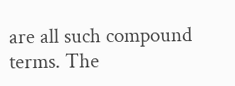are all such compound terms. The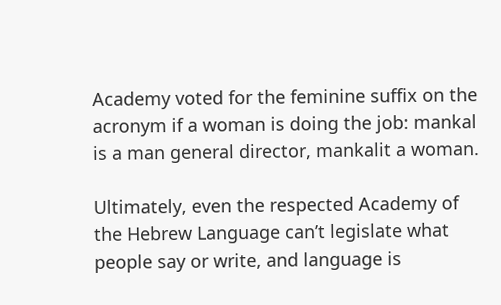Academy voted for the feminine suffix on the acronym if a woman is doing the job: mankal is a man general director, mankalit a woman.

Ultimately, even the respected Academy of the Hebrew Language can’t legislate what people say or write, and language is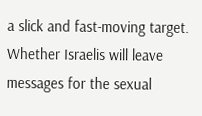a slick and fast-moving target. Whether Israelis will leave messages for the sexual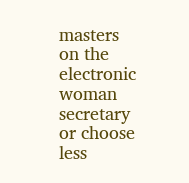masters on the electronic woman secretary or choose less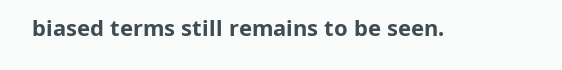biased terms still remains to be seen.